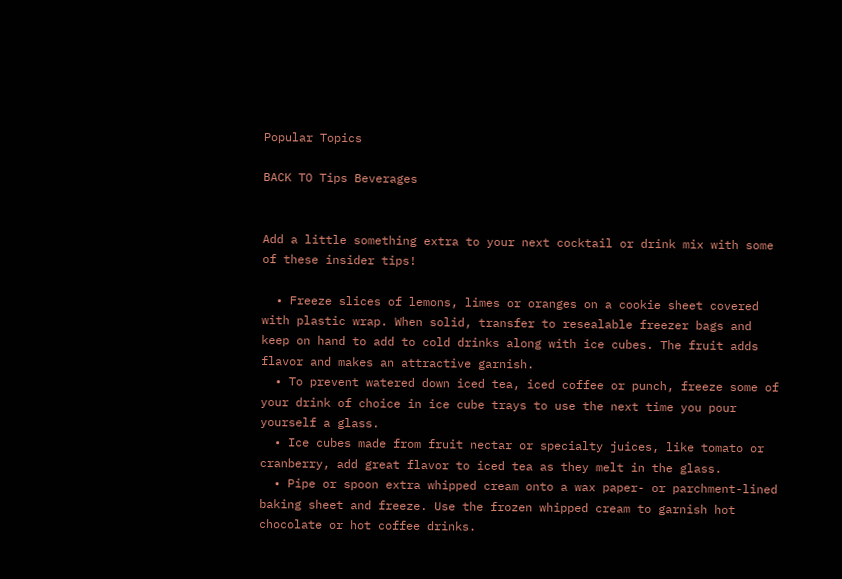Popular Topics

BACK TO Tips Beverages


Add a little something extra to your next cocktail or drink mix with some of these insider tips!

  • Freeze slices of lemons, limes or oranges on a cookie sheet covered with plastic wrap. When solid, transfer to resealable freezer bags and keep on hand to add to cold drinks along with ice cubes. The fruit adds flavor and makes an attractive garnish.
  • To prevent watered down iced tea, iced coffee or punch, freeze some of your drink of choice in ice cube trays to use the next time you pour yourself a glass.
  • Ice cubes made from fruit nectar or specialty juices, like tomato or cranberry, add great flavor to iced tea as they melt in the glass.
  • Pipe or spoon extra whipped cream onto a wax paper- or parchment-lined baking sheet and freeze. Use the frozen whipped cream to garnish hot chocolate or hot coffee drinks.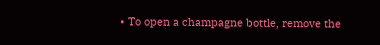• To open a champagne bottle, remove the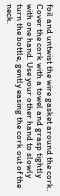foil and untwist the wire gasket around the cork. Cover the cork with a towel and grasp tightly with one hand. Use your other hand to slowly turn the bottle, gently easing the cork out of the neck.